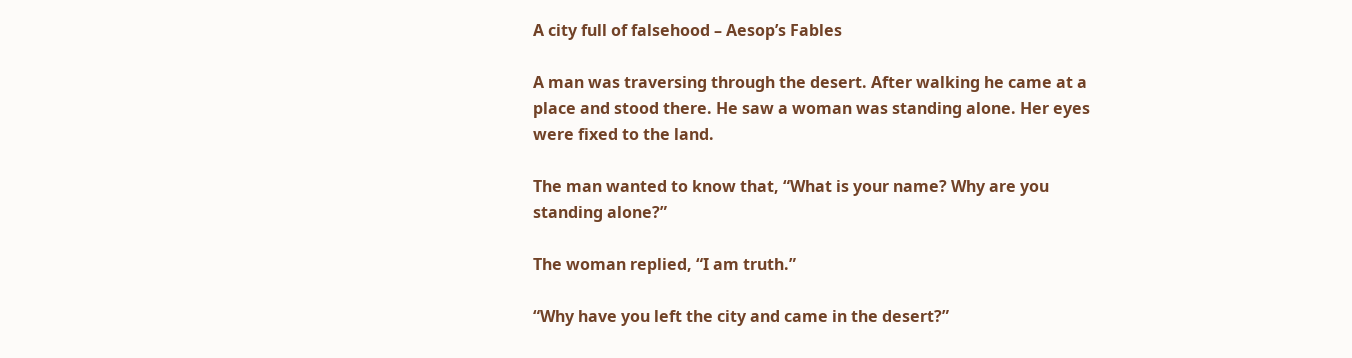A city full of falsehood – Aesop’s Fables

A man was traversing through the desert. After walking he came at a place and stood there. He saw a woman was standing alone. Her eyes were fixed to the land.

The man wanted to know that, “What is your name? Why are you standing alone?”

The woman replied, “I am truth.”

“Why have you left the city and came in the desert?”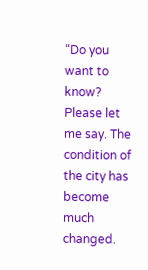“Do you want to know? Please let me say. The condition of the city has become much changed.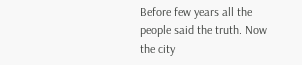Before few years all the people said the truth. Now the city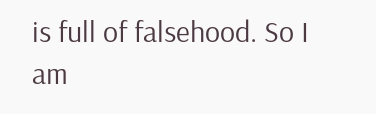is full of falsehood. So I am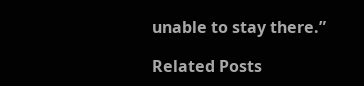unable to stay there.”

Related Posts